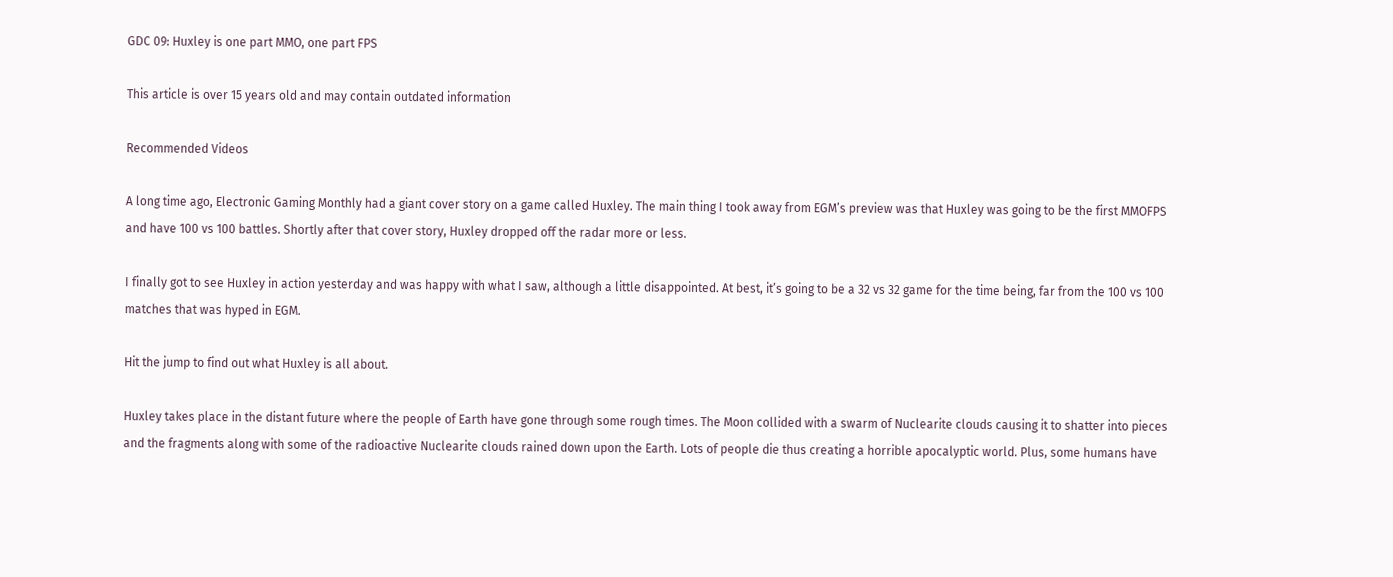GDC 09: Huxley is one part MMO, one part FPS

This article is over 15 years old and may contain outdated information

Recommended Videos

A long time ago, Electronic Gaming Monthly had a giant cover story on a game called Huxley. The main thing I took away from EGM’s preview was that Huxley was going to be the first MMOFPS and have 100 vs 100 battles. Shortly after that cover story, Huxley dropped off the radar more or less.

I finally got to see Huxley in action yesterday and was happy with what I saw, although a little disappointed. At best, it’s going to be a 32 vs 32 game for the time being, far from the 100 vs 100 matches that was hyped in EGM.

Hit the jump to find out what Huxley is all about.

Huxley takes place in the distant future where the people of Earth have gone through some rough times. The Moon collided with a swarm of Nuclearite clouds causing it to shatter into pieces and the fragments along with some of the radioactive Nuclearite clouds rained down upon the Earth. Lots of people die thus creating a horrible apocalyptic world. Plus, some humans have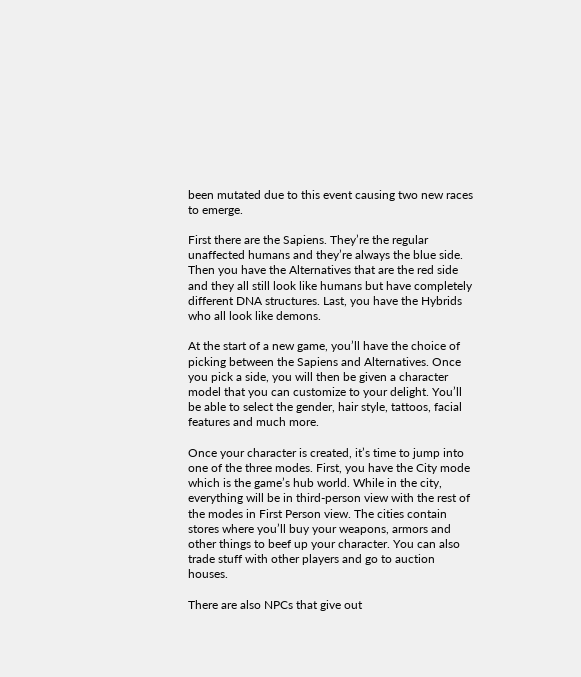been mutated due to this event causing two new races to emerge.

First there are the Sapiens. They’re the regular unaffected humans and they’re always the blue side. Then you have the Alternatives that are the red side and they all still look like humans but have completely different DNA structures. Last, you have the Hybrids who all look like demons.

At the start of a new game, you’ll have the choice of picking between the Sapiens and Alternatives. Once you pick a side, you will then be given a character model that you can customize to your delight. You’ll be able to select the gender, hair style, tattoos, facial features and much more.

Once your character is created, it’s time to jump into one of the three modes. First, you have the City mode which is the game’s hub world. While in the city, everything will be in third-person view with the rest of the modes in First Person view. The cities contain stores where you’ll buy your weapons, armors and other things to beef up your character. You can also trade stuff with other players and go to auction houses.

There are also NPCs that give out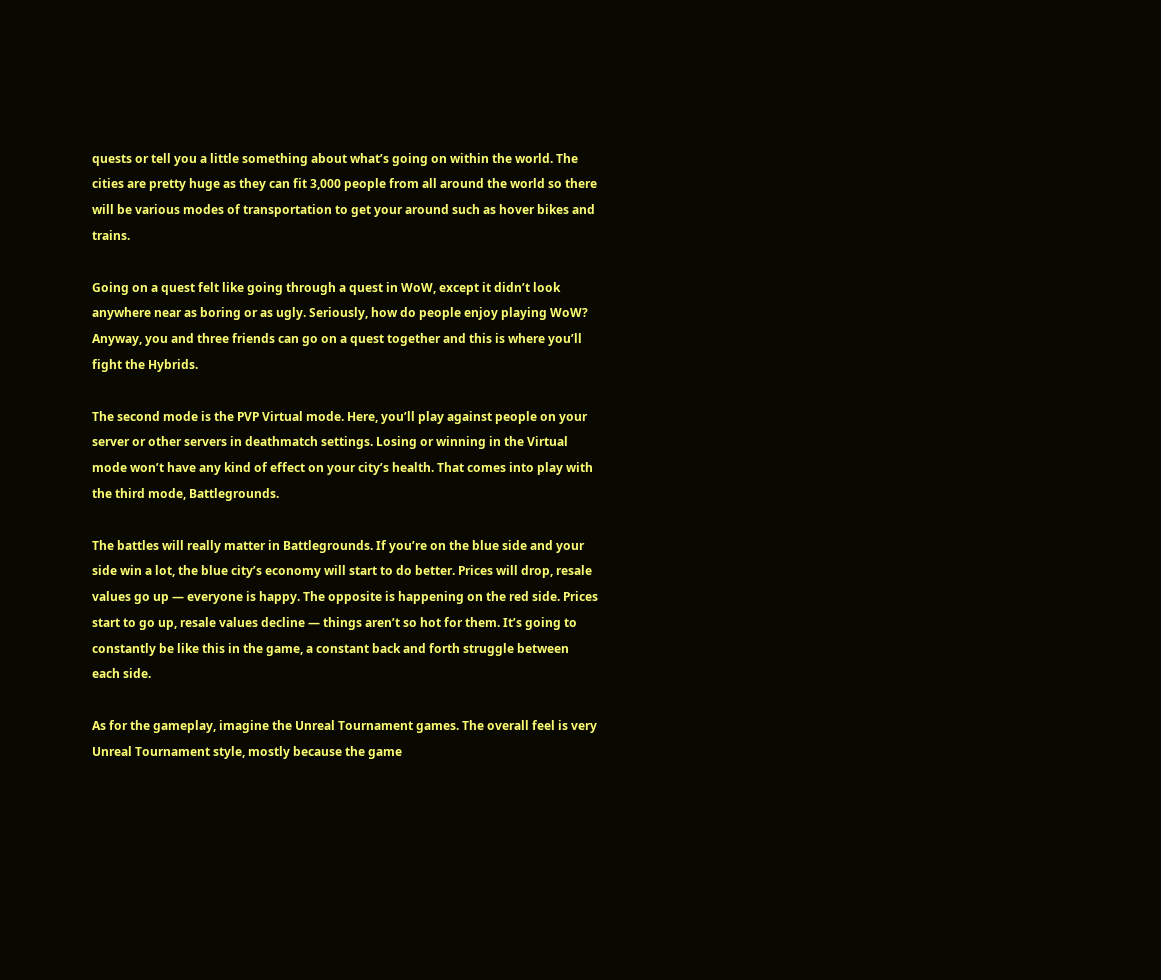quests or tell you a little something about what’s going on within the world. The cities are pretty huge as they can fit 3,000 people from all around the world so there will be various modes of transportation to get your around such as hover bikes and trains.

Going on a quest felt like going through a quest in WoW, except it didn’t look anywhere near as boring or as ugly. Seriously, how do people enjoy playing WoW? Anyway, you and three friends can go on a quest together and this is where you’ll fight the Hybrids.

The second mode is the PVP Virtual mode. Here, you’ll play against people on your server or other servers in deathmatch settings. Losing or winning in the Virtual mode won’t have any kind of effect on your city’s health. That comes into play with the third mode, Battlegrounds.

The battles will really matter in Battlegrounds. If you’re on the blue side and your side win a lot, the blue city’s economy will start to do better. Prices will drop, resale values go up — everyone is happy. The opposite is happening on the red side. Prices start to go up, resale values decline — things aren’t so hot for them. It’s going to constantly be like this in the game, a constant back and forth struggle between each side.

As for the gameplay, imagine the Unreal Tournament games. The overall feel is very Unreal Tournament style, mostly because the game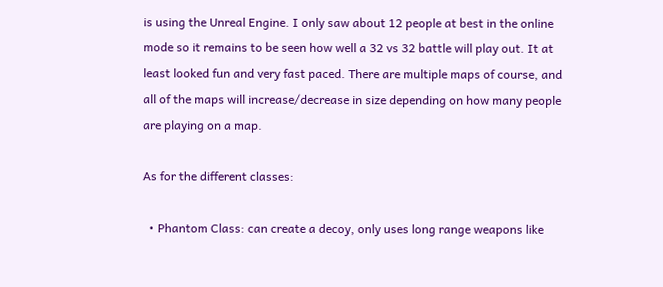is using the Unreal Engine. I only saw about 12 people at best in the online mode so it remains to be seen how well a 32 vs 32 battle will play out. It at least looked fun and very fast paced. There are multiple maps of course, and all of the maps will increase/decrease in size depending on how many people are playing on a map.

As for the different classes:

  • Phantom Class: can create a decoy, only uses long range weapons like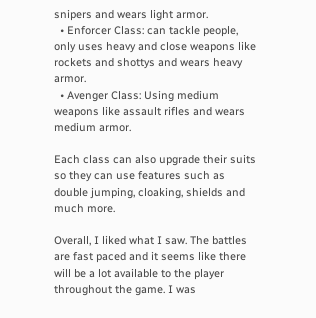snipers and wears light armor.
  • Enforcer Class: can tackle people, only uses heavy and close weapons like rockets and shottys and wears heavy armor.
  • Avenger Class: Using medium weapons like assault rifles and wears medium armor.

Each class can also upgrade their suits so they can use features such as double jumping, cloaking, shields and much more.

Overall, I liked what I saw. The battles are fast paced and it seems like there will be a lot available to the player throughout the game. I was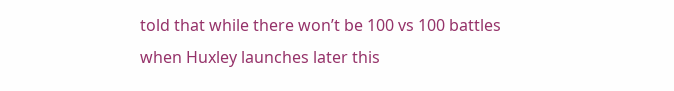told that while there won’t be 100 vs 100 battles when Huxley launches later this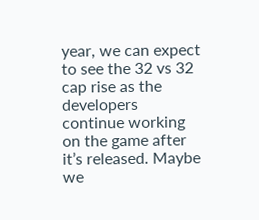year, we can expect to see the 32 vs 32 cap rise as the developers continue working on the game after it’s released. Maybe we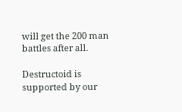will get the 200 man battles after all.

Destructoid is supported by our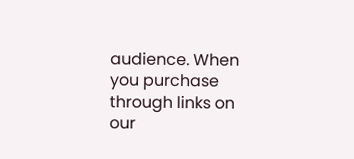audience. When you purchase through links on our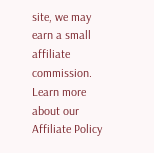site, we may earn a small affiliate commission. Learn more about our Affiliate Policy